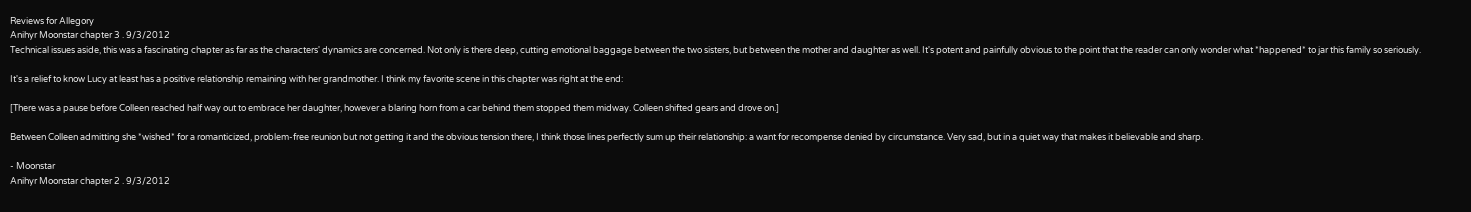Reviews for Allegory
Anihyr Moonstar chapter 3 . 9/3/2012
Technical issues aside, this was a fascinating chapter as far as the characters' dynamics are concerned. Not only is there deep, cutting emotional baggage between the two sisters, but between the mother and daughter as well. It's potent and painfully obvious to the point that the reader can only wonder what *happened* to jar this family so seriously.

It's a relief to know Lucy at least has a positive relationship remaining with her grandmother. I think my favorite scene in this chapter was right at the end:

[There was a pause before Colleen reached half way out to embrace her daughter, however a blaring horn from a car behind them stopped them midway. Colleen shifted gears and drove on.]

Between Colleen admitting she *wished* for a romanticized, problem-free reunion but not getting it and the obvious tension there, I think those lines perfectly sum up their relationship: a want for recompense denied by circumstance. Very sad, but in a quiet way that makes it believable and sharp.

- Moonstar
Anihyr Moonstar chapter 2 . 9/3/2012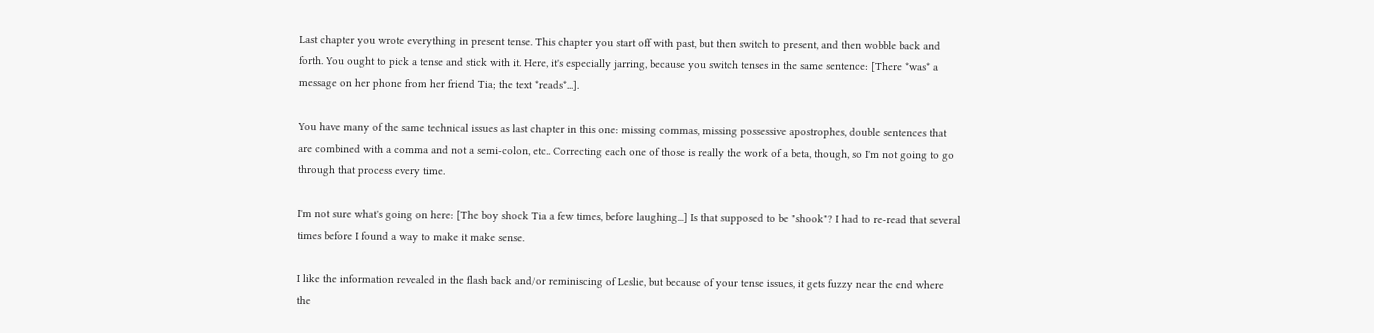Last chapter you wrote everything in present tense. This chapter you start off with past, but then switch to present, and then wobble back and forth. You ought to pick a tense and stick with it. Here, it's especially jarring, because you switch tenses in the same sentence: [There *was* a message on her phone from her friend Tia; the text *reads*...].

You have many of the same technical issues as last chapter in this one: missing commas, missing possessive apostrophes, double sentences that are combined with a comma and not a semi-colon, etc.. Correcting each one of those is really the work of a beta, though, so I'm not going to go through that process every time.

I'm not sure what's going on here: [The boy shock Tia a few times, before laughing...] Is that supposed to be "shook"? I had to re-read that several times before I found a way to make it make sense.

I like the information revealed in the flash back and/or reminiscing of Leslie, but because of your tense issues, it gets fuzzy near the end where the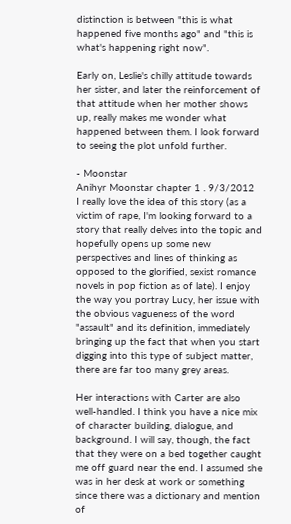distinction is between "this is what happened five months ago" and "this is what's happening right now".

Early on, Leslie's chilly attitude towards her sister, and later the reinforcement of that attitude when her mother shows up, really makes me wonder what happened between them. I look forward to seeing the plot unfold further.

- Moonstar
Anihyr Moonstar chapter 1 . 9/3/2012
I really love the idea of this story (as a victim of rape, I'm looking forward to a story that really delves into the topic and hopefully opens up some new perspectives and lines of thinking as opposed to the glorified, sexist romance novels in pop fiction as of late). I enjoy the way you portray Lucy, her issue with the obvious vagueness of the word "assault" and its definition, immediately bringing up the fact that when you start digging into this type of subject matter, there are far too many grey areas.

Her interactions with Carter are also well-handled. I think you have a nice mix of character building, dialogue, and background. I will say, though, the fact that they were on a bed together caught me off guard near the end. I assumed she was in her desk at work or something since there was a dictionary and mention of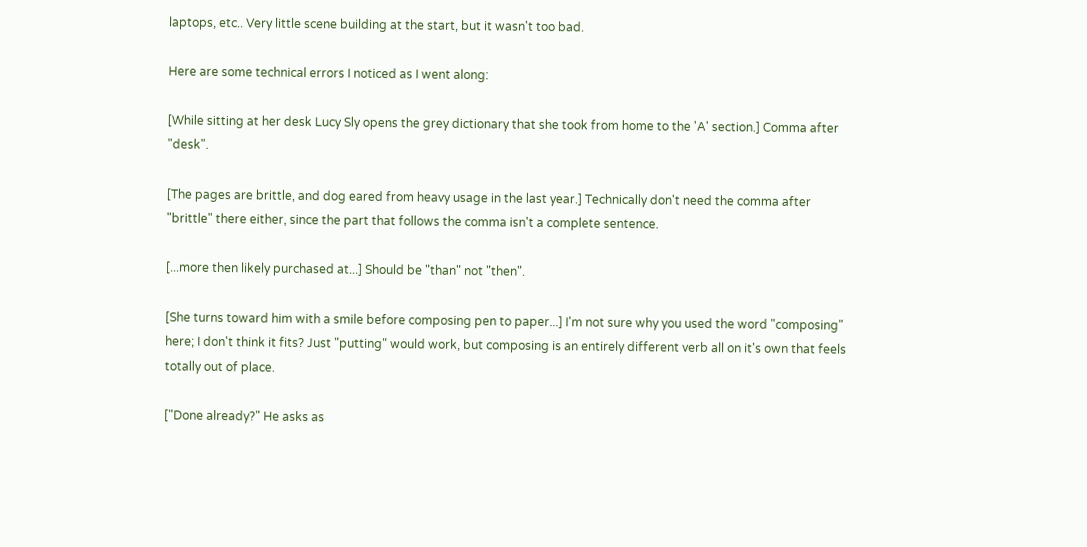laptops, etc.. Very little scene building at the start, but it wasn't too bad.

Here are some technical errors I noticed as I went along:

[While sitting at her desk Lucy Sly opens the grey dictionary that she took from home to the 'A' section.] Comma after "desk".

[The pages are brittle, and dog eared from heavy usage in the last year.] Technically don't need the comma after "brittle" there either, since the part that follows the comma isn't a complete sentence.

[...more then likely purchased at...] Should be "than" not "then".

[She turns toward him with a smile before composing pen to paper...] I'm not sure why you used the word "composing" here; I don't think it fits? Just "putting" would work, but composing is an entirely different verb all on it's own that feels totally out of place.

["Done already?" He asks as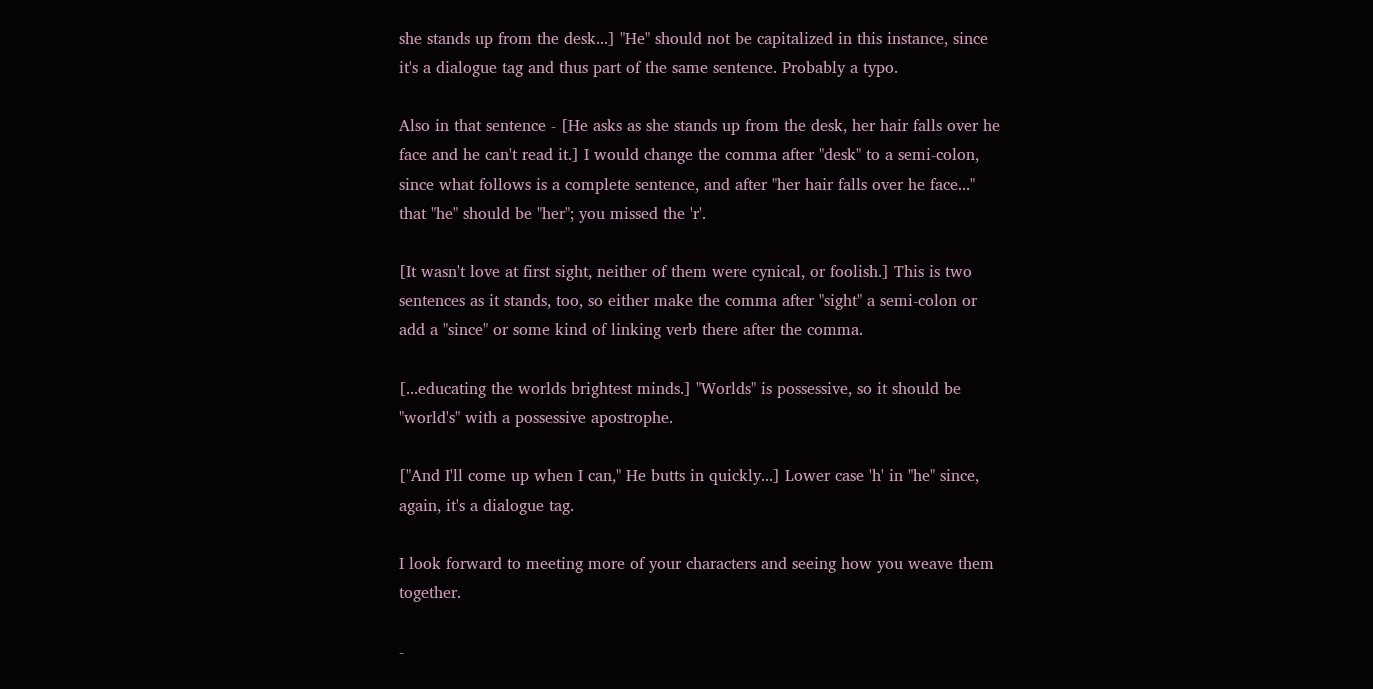she stands up from the desk...] "He" should not be capitalized in this instance, since it's a dialogue tag and thus part of the same sentence. Probably a typo.

Also in that sentence - [He asks as she stands up from the desk, her hair falls over he face and he can't read it.] I would change the comma after "desk" to a semi-colon, since what follows is a complete sentence, and after "her hair falls over he face..." that "he" should be "her"; you missed the 'r'.

[It wasn't love at first sight, neither of them were cynical, or foolish.] This is two sentences as it stands, too, so either make the comma after "sight" a semi-colon or add a "since" or some kind of linking verb there after the comma.

[...educating the worlds brightest minds.] "Worlds" is possessive, so it should be "world's" with a possessive apostrophe.

["And I'll come up when I can," He butts in quickly...] Lower case 'h' in "he" since, again, it's a dialogue tag.

I look forward to meeting more of your characters and seeing how you weave them together.

-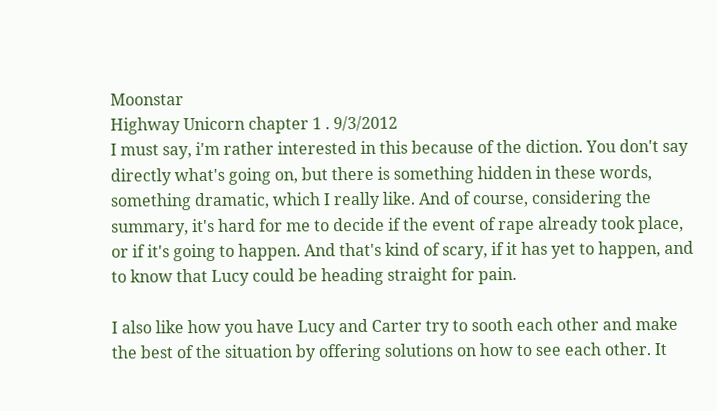Moonstar
Highway Unicorn chapter 1 . 9/3/2012
I must say, i'm rather interested in this because of the diction. You don't say directly what's going on, but there is something hidden in these words, something dramatic, which I really like. And of course, considering the summary, it's hard for me to decide if the event of rape already took place, or if it's going to happen. And that's kind of scary, if it has yet to happen, and to know that Lucy could be heading straight for pain.

I also like how you have Lucy and Carter try to sooth each other and make the best of the situation by offering solutions on how to see each other. It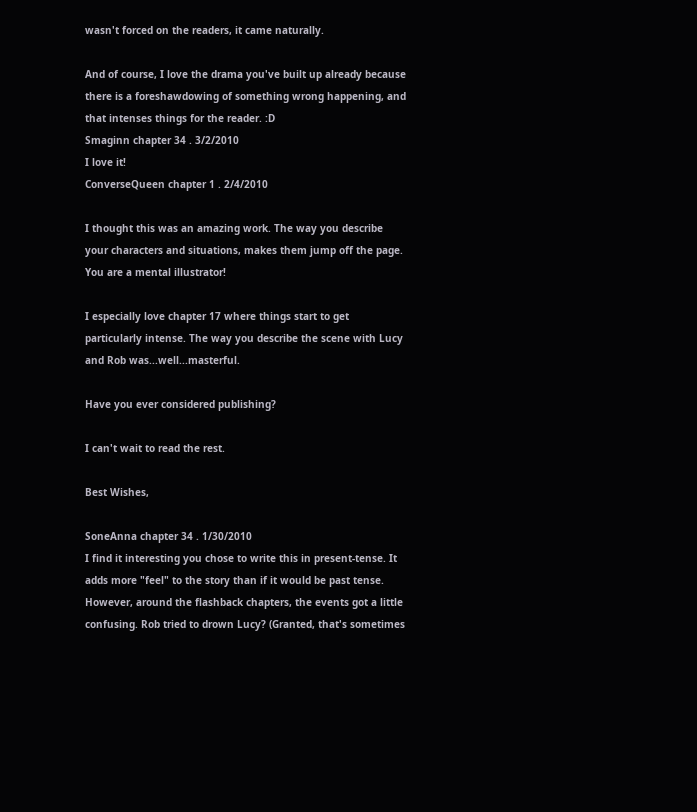wasn't forced on the readers, it came naturally.

And of course, I love the drama you've built up already because there is a foreshawdowing of something wrong happening, and that intenses things for the reader. :D
Smaginn chapter 34 . 3/2/2010
I love it!
ConverseQueen chapter 1 . 2/4/2010

I thought this was an amazing work. The way you describe your characters and situations, makes them jump off the page. You are a mental illustrator!

I especially love chapter 17 where things start to get particularly intense. The way you describe the scene with Lucy and Rob was...well...masterful.

Have you ever considered publishing?

I can't wait to read the rest.

Best Wishes,

SoneAnna chapter 34 . 1/30/2010
I find it interesting you chose to write this in present-tense. It adds more "feel" to the story than if it would be past tense. However, around the flashback chapters, the events got a little confusing. Rob tried to drown Lucy? (Granted, that's sometimes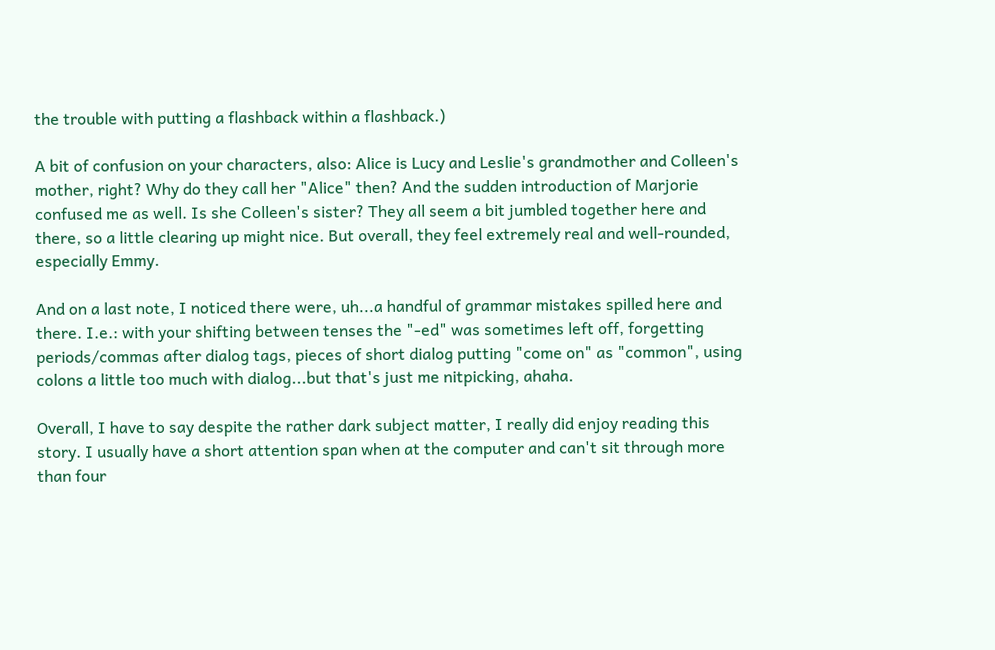the trouble with putting a flashback within a flashback.)

A bit of confusion on your characters, also: Alice is Lucy and Leslie's grandmother and Colleen's mother, right? Why do they call her "Alice" then? And the sudden introduction of Marjorie confused me as well. Is she Colleen's sister? They all seem a bit jumbled together here and there, so a little clearing up might nice. But overall, they feel extremely real and well-rounded, especially Emmy.

And on a last note, I noticed there were, uh...a handful of grammar mistakes spilled here and there. I.e.: with your shifting between tenses the "-ed" was sometimes left off, forgetting periods/commas after dialog tags, pieces of short dialog putting "come on" as "common", using colons a little too much with dialog...but that's just me nitpicking, ahaha.

Overall, I have to say despite the rather dark subject matter, I really did enjoy reading this story. I usually have a short attention span when at the computer and can't sit through more than four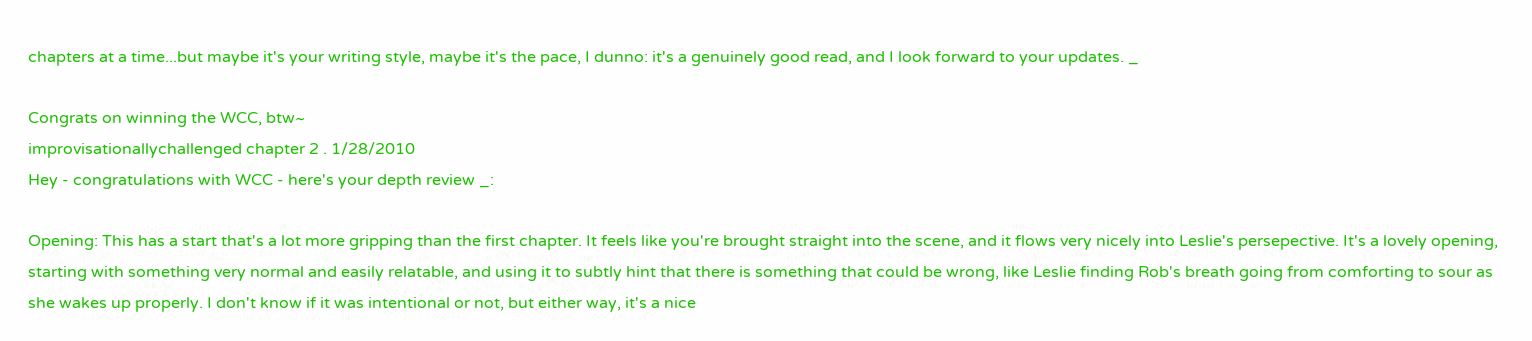chapters at a time...but maybe it's your writing style, maybe it's the pace, I dunno: it's a genuinely good read, and I look forward to your updates. _

Congrats on winning the WCC, btw~
improvisationallychallenged chapter 2 . 1/28/2010
Hey - congratulations with WCC - here's your depth review _:

Opening: This has a start that's a lot more gripping than the first chapter. It feels like you're brought straight into the scene, and it flows very nicely into Leslie's persepective. It's a lovely opening, starting with something very normal and easily relatable, and using it to subtly hint that there is something that could be wrong, like Leslie finding Rob's breath going from comforting to sour as she wakes up properly. I don't know if it was intentional or not, but either way, it's a nice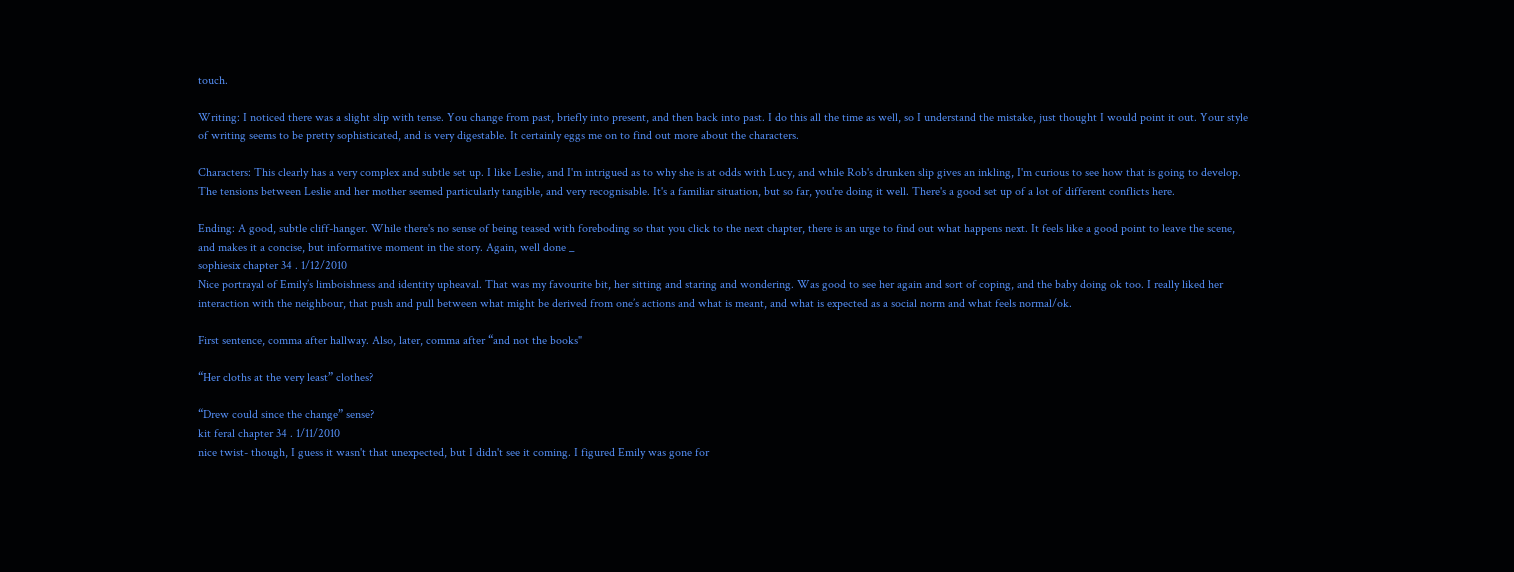touch.

Writing: I noticed there was a slight slip with tense. You change from past, briefly into present, and then back into past. I do this all the time as well, so I understand the mistake, just thought I would point it out. Your style of writing seems to be pretty sophisticated, and is very digestable. It certainly eggs me on to find out more about the characters.

Characters: This clearly has a very complex and subtle set up. I like Leslie, and I'm intrigued as to why she is at odds with Lucy, and while Rob's drunken slip gives an inkling, I'm curious to see how that is going to develop. The tensions between Leslie and her mother seemed particularly tangible, and very recognisable. It's a familiar situation, but so far, you're doing it well. There's a good set up of a lot of different conflicts here.

Ending: A good, subtle cliff-hanger. While there's no sense of being teased with foreboding so that you click to the next chapter, there is an urge to find out what happens next. It feels like a good point to leave the scene, and makes it a concise, but informative moment in the story. Again, well done _
sophiesix chapter 34 . 1/12/2010
Nice portrayal of Emily’s limboishness and identity upheaval. That was my favourite bit, her sitting and staring and wondering. Was good to see her again and sort of coping, and the baby doing ok too. I really liked her interaction with the neighbour, that push and pull between what might be derived from one’s actions and what is meant, and what is expected as a social norm and what feels normal/ok.

First sentence, comma after hallway. Also, later, comma after “and not the books"

“Her cloths at the very least” clothes?

“Drew could since the change” sense?
kit feral chapter 34 . 1/11/2010
nice twist- though, I guess it wasn't that unexpected, but I didn't see it coming. I figured Emily was gone for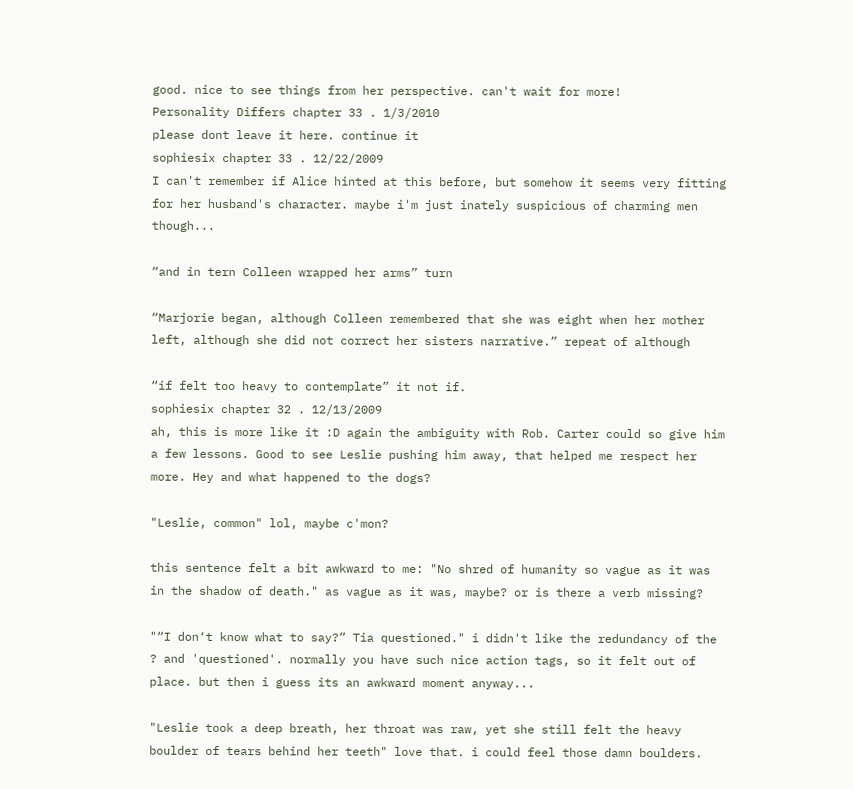good. nice to see things from her perspective. can't wait for more!
Personality Differs chapter 33 . 1/3/2010
please dont leave it here. continue it
sophiesix chapter 33 . 12/22/2009
I can't remember if Alice hinted at this before, but somehow it seems very fitting for her husband's character. maybe i'm just inately suspicious of charming men though...

“and in tern Colleen wrapped her arms” turn

“Marjorie began, although Colleen remembered that she was eight when her mother left, although she did not correct her sisters narrative.” repeat of although

“if felt too heavy to contemplate” it not if.
sophiesix chapter 32 . 12/13/2009
ah, this is more like it :D again the ambiguity with Rob. Carter could so give him a few lessons. Good to see Leslie pushing him away, that helped me respect her more. Hey and what happened to the dogs?

"Leslie, common" lol, maybe c'mon?

this sentence felt a bit awkward to me: "No shred of humanity so vague as it was in the shadow of death." as vague as it was, maybe? or is there a verb missing?

"“I don‘t know what to say?” Tia questioned." i didn't like the redundancy of the ? and 'questioned'. normally you have such nice action tags, so it felt out of place. but then i guess its an awkward moment anyway...

"Leslie took a deep breath, her throat was raw, yet she still felt the heavy boulder of tears behind her teeth" love that. i could feel those damn boulders.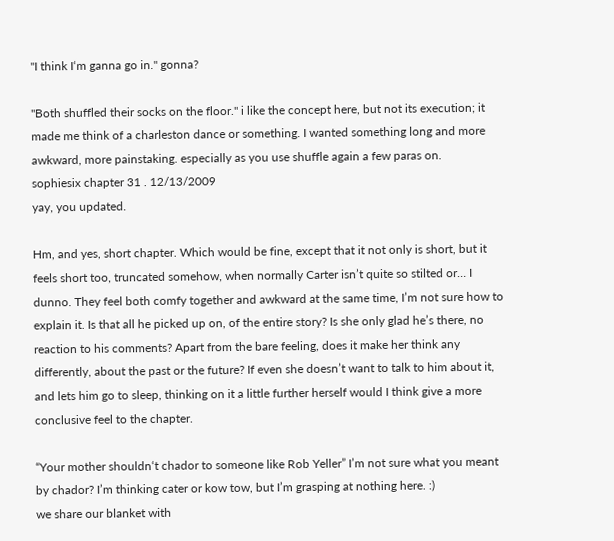"I think I‘m ganna go in." gonna?

"Both shuffled their socks on the floor." i like the concept here, but not its execution; it made me think of a charleston dance or something. I wanted something long and more awkward, more painstaking. especially as you use shuffle again a few paras on.
sophiesix chapter 31 . 12/13/2009
yay, you updated.

Hm, and yes, short chapter. Which would be fine, except that it not only is short, but it feels short too, truncated somehow, when normally Carter isn’t quite so stilted or… I dunno. They feel both comfy together and awkward at the same time, I’m not sure how to explain it. Is that all he picked up on, of the entire story? Is she only glad he’s there, no reaction to his comments? Apart from the bare feeling, does it make her think any differently, about the past or the future? If even she doesn’t want to talk to him about it, and lets him go to sleep, thinking on it a little further herself would I think give a more conclusive feel to the chapter.

“Your mother shouldn‘t chador to someone like Rob Yeller” I’m not sure what you meant by chador? I’m thinking cater or kow tow, but I’m grasping at nothing here. :)
we share our blanket with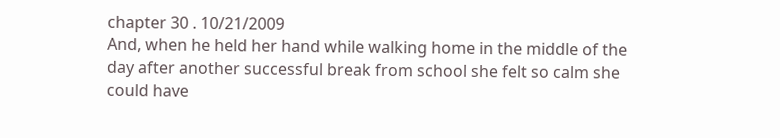chapter 30 . 10/21/2009
And, when he held her hand while walking home in the middle of the day after another successful break from school she felt so calm she could have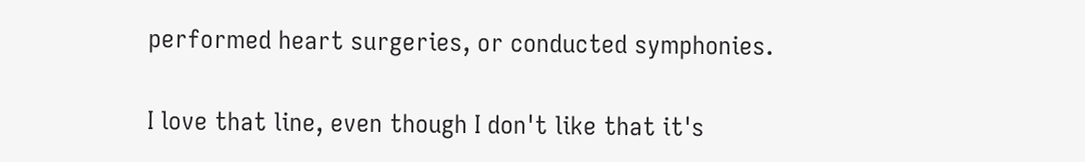performed heart surgeries, or conducted symphonies.

I love that line, even though I don't like that it's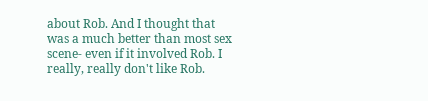about Rob. And I thought that was a much better than most sex scene- even if it involved Rob. I really, really don't like Rob.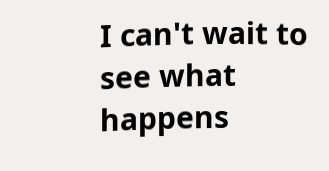I can't wait to see what happens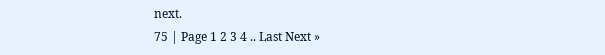next.
75 | Page 1 2 3 4 .. Last Next »